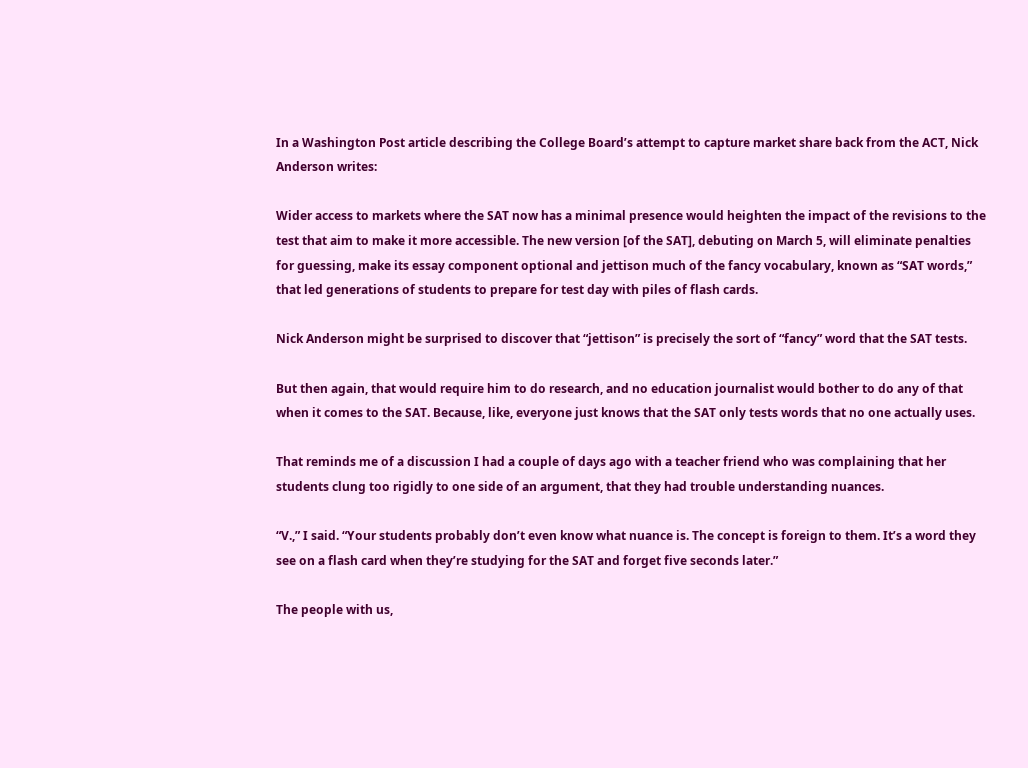In a Washington Post article describing the College Board’s attempt to capture market share back from the ACT, Nick Anderson writes:

Wider access to markets where the SAT now has a minimal presence would heighten the impact of the revisions to the test that aim to make it more accessible. The new version [of the SAT], debuting on March 5, will eliminate penalties for guessing, make its essay component optional and jettison much of the fancy vocabulary, known as “SAT words,” that led generations of students to prepare for test day with piles of flash cards.

Nick Anderson might be surprised to discover that “jettison” is precisely the sort of “fancy” word that the SAT tests.

But then again, that would require him to do research, and no education journalist would bother to do any of that when it comes to the SAT. Because, like, everyone just knows that the SAT only tests words that no one actually uses.

That reminds me of a discussion I had a couple of days ago with a teacher friend who was complaining that her students clung too rigidly to one side of an argument, that they had trouble understanding nuances.

“V.,” I said. “Your students probably don’t even know what nuance is. The concept is foreign to them. It’s a word they see on a flash card when they’re studying for the SAT and forget five seconds later.”

The people with us,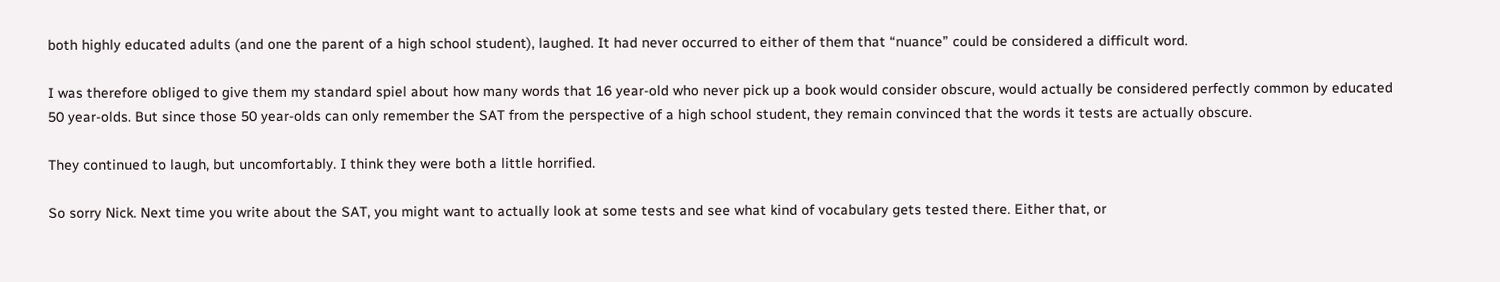both highly educated adults (and one the parent of a high school student), laughed. It had never occurred to either of them that “nuance” could be considered a difficult word.

I was therefore obliged to give them my standard spiel about how many words that 16 year-old who never pick up a book would consider obscure, would actually be considered perfectly common by educated 50 year-olds. But since those 50 year-olds can only remember the SAT from the perspective of a high school student, they remain convinced that the words it tests are actually obscure.

They continued to laugh, but uncomfortably. I think they were both a little horrified.

So sorry Nick. Next time you write about the SAT, you might want to actually look at some tests and see what kind of vocabulary gets tested there. Either that, or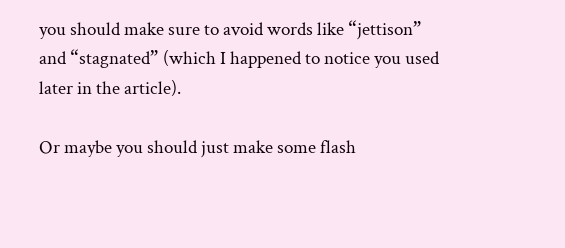you should make sure to avoid words like “jettison” and “stagnated” (which I happened to notice you used later in the article).

Or maybe you should just make some flash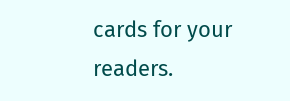cards for your readers.